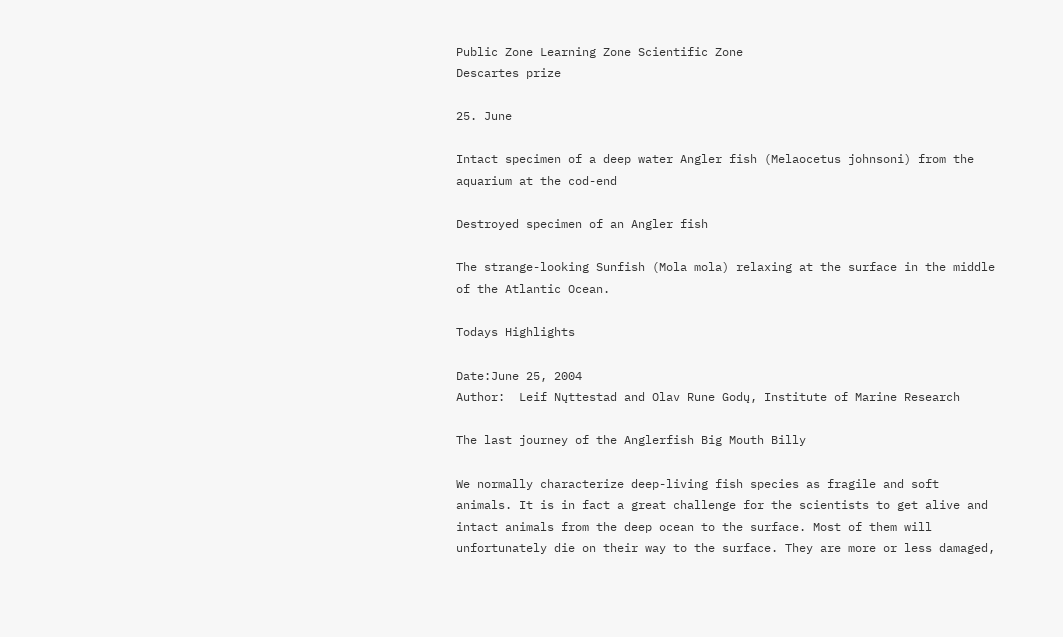Public Zone Learning Zone Scientific Zone
Descartes prize

25. June

Intact specimen of a deep water Angler fish (Melaocetus johnsoni) from the aquarium at the cod-end

Destroyed specimen of an Angler fish

The strange-looking Sunfish (Mola mola) relaxing at the surface in the middle of the Atlantic Ocean.

Todays Highlights

Date:June 25, 2004
Author:  Leif Nųttestad and Olav Rune Godų, Institute of Marine Research

The last journey of the Anglerfish Big Mouth Billy

We normally characterize deep-living fish species as fragile and soft animals. It is in fact a great challenge for the scientists to get alive and intact animals from the deep ocean to the surface. Most of them will unfortunately die on their way to the surface. They are more or less damaged,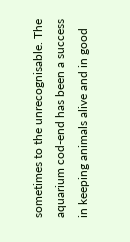sometimes to the unrecognisable. The aquarium cod-end has been a success in keeping animals alive and in good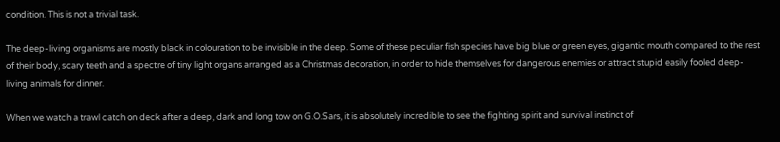condition. This is not a trivial task.

The deep-living organisms are mostly black in colouration to be invisible in the deep. Some of these peculiar fish species have big blue or green eyes, gigantic mouth compared to the rest of their body, scary teeth and a spectre of tiny light organs arranged as a Christmas decoration, in order to hide themselves for dangerous enemies or attract stupid easily fooled deep-living animals for dinner.

When we watch a trawl catch on deck after a deep, dark and long tow on G.O.Sars, it is absolutely incredible to see the fighting spirit and survival instinct of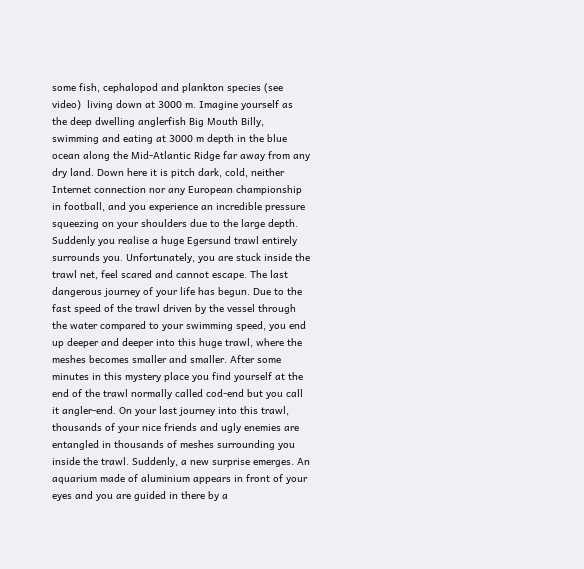some fish, cephalopod and plankton species (see video)  living down at 3000 m. Imagine yourself as the deep dwelling anglerfish Big Mouth Billy, swimming and eating at 3000 m depth in the blue ocean along the Mid-Atlantic Ridge far away from any dry land. Down here it is pitch dark, cold, neither Internet connection nor any European championship in football, and you experience an incredible pressure squeezing on your shoulders due to the large depth. Suddenly you realise a huge Egersund trawl entirely surrounds you. Unfortunately, you are stuck inside the trawl net, feel scared and cannot escape. The last dangerous journey of your life has begun. Due to the fast speed of the trawl driven by the vessel through the water compared to your swimming speed, you end up deeper and deeper into this huge trawl, where the meshes becomes smaller and smaller. After some minutes in this mystery place you find yourself at the end of the trawl normally called cod-end but you call it angler-end. On your last journey into this trawl, thousands of your nice friends and ugly enemies are entangled in thousands of meshes surrounding you inside the trawl. Suddenly, a new surprise emerges. An aquarium made of aluminium appears in front of your eyes and you are guided in there by a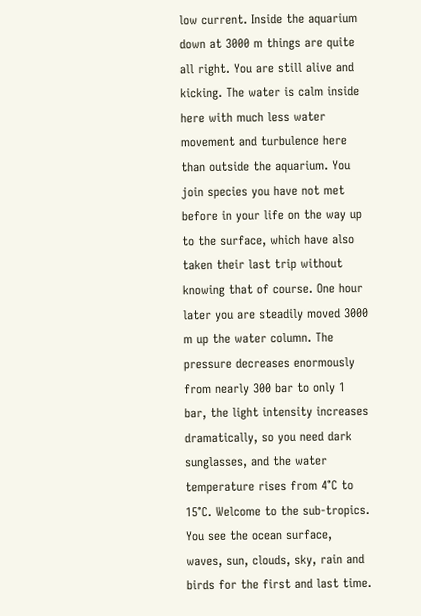low current. Inside the aquarium down at 3000 m things are quite all right. You are still alive and kicking. The water is calm inside here with much less water movement and turbulence here than outside the aquarium. You join species you have not met before in your life on the way up to the surface, which have also taken their last trip without knowing that of course. One hour later you are steadily moved 3000 m up the water column. The pressure decreases enormously from nearly 300 bar to only 1 bar, the light intensity increases dramatically, so you need dark sunglasses, and the water temperature rises from 4°C to 15°C. Welcome to the sub-tropics. You see the ocean surface, waves, sun, clouds, sky, rain and birds for the first and last time.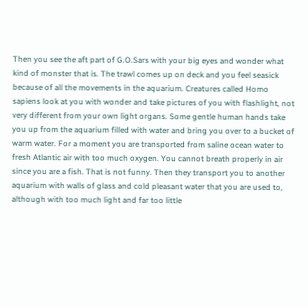Then you see the aft part of G.O.Sars with your big eyes and wonder what kind of monster that is. The trawl comes up on deck and you feel seasick because of all the movements in the aquarium. Creatures called Homo sapiens look at you with wonder and take pictures of you with flashlight, not very different from your own light organs. Some gentle human hands take you up from the aquarium filled with water and bring you over to a bucket of warm water. For a moment you are transported from saline ocean water to fresh Atlantic air with too much oxygen. You cannot breath properly in air since you are a fish. That is not funny. Then they transport you to another aquarium with walls of glass and cold pleasant water that you are used to, although with too much light and far too little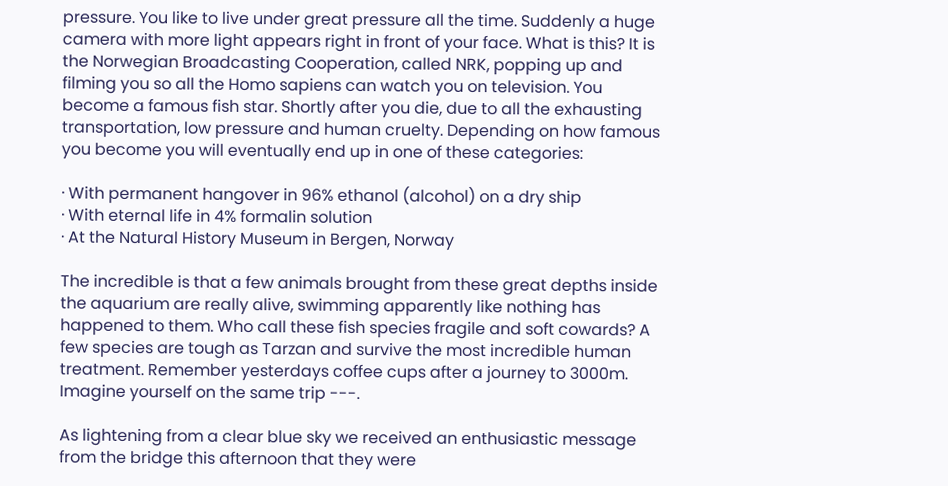pressure. You like to live under great pressure all the time. Suddenly a huge camera with more light appears right in front of your face. What is this? It is the Norwegian Broadcasting Cooperation, called NRK, popping up and filming you so all the Homo sapiens can watch you on television. You become a famous fish star. Shortly after you die, due to all the exhausting transportation, low pressure and human cruelty. Depending on how famous you become you will eventually end up in one of these categories:

· With permanent hangover in 96% ethanol (alcohol) on a dry ship
· With eternal life in 4% formalin solution
· At the Natural History Museum in Bergen, Norway

The incredible is that a few animals brought from these great depths inside the aquarium are really alive, swimming apparently like nothing has happened to them. Who call these fish species fragile and soft cowards? A few species are tough as Tarzan and survive the most incredible human treatment. Remember yesterdays coffee cups after a journey to 3000m. Imagine yourself on the same trip ---.

As lightening from a clear blue sky we received an enthusiastic message from the bridge this afternoon that they were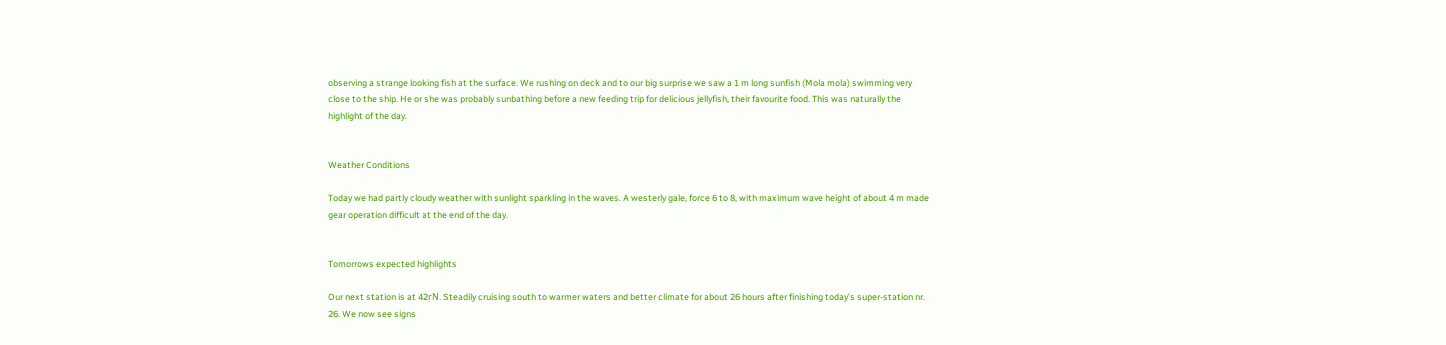observing a strange looking fish at the surface. We rushing on deck and to our big surprise we saw a 1 m long sunfish (Mola mola) swimming very close to the ship. He or she was probably sunbathing before a new feeding trip for delicious jellyfish, their favourite food. This was naturally the highlight of the day.


Weather Conditions

Today we had partly cloudy weather with sunlight sparkling in the waves. A westerly gale, force 6 to 8, with maximum wave height of about 4 m made gear operation difficult at the end of the day.


Tomorrows expected highlights

Our next station is at 42ŗN. Steadily cruising south to warmer waters and better climate for about 26 hours after finishing today’s super-station nr. 26. We now see signs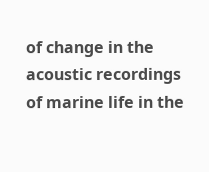of change in the acoustic recordings of marine life in the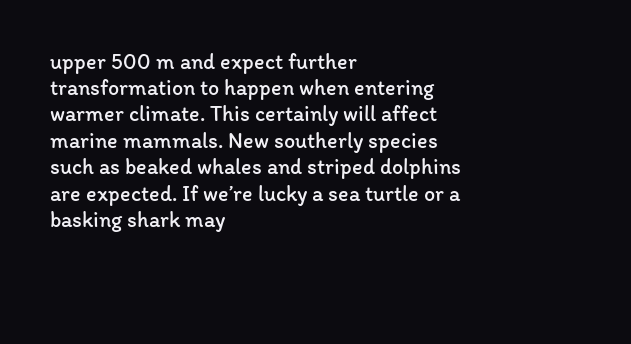upper 500 m and expect further transformation to happen when entering warmer climate. This certainly will affect marine mammals. New southerly species such as beaked whales and striped dolphins are expected. If we’re lucky a sea turtle or a basking shark may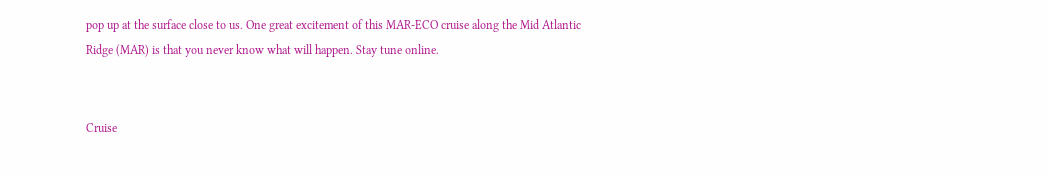pop up at the surface close to us. One great excitement of this MAR-ECO cruise along the Mid Atlantic Ridge (MAR) is that you never know what will happen. Stay tune online.


Cruise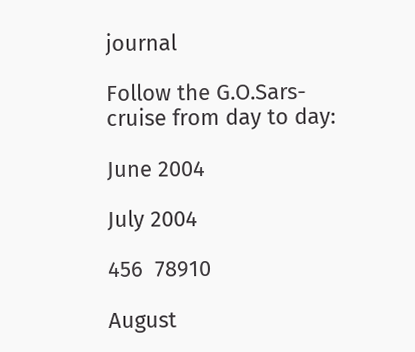journal

Follow the G.O.Sars-cruise from day to day:

June 2004

July 2004

456  78910

August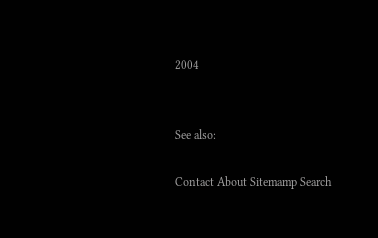2004


See also:

Contact About Sitemamp Search